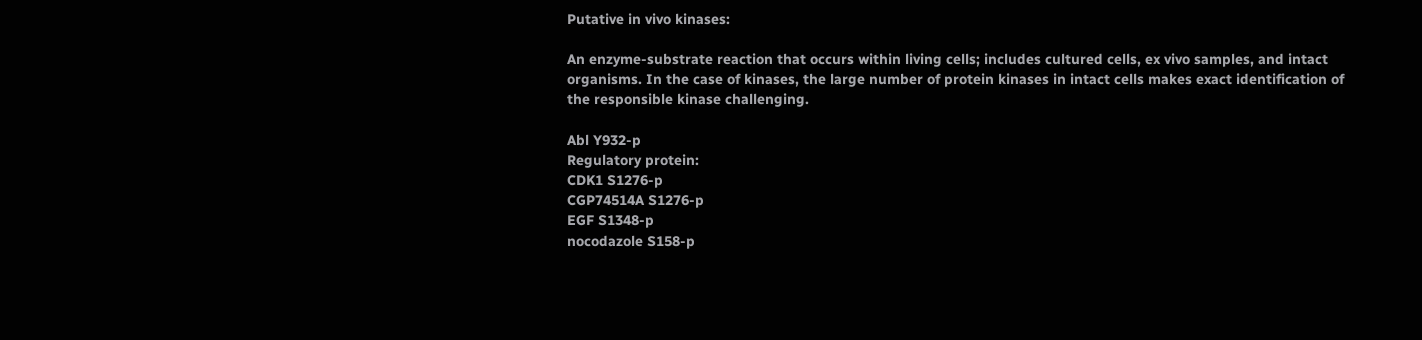Putative in vivo kinases:

An enzyme-substrate reaction that occurs within living cells; includes cultured cells, ex vivo samples, and intact organisms. In the case of kinases, the large number of protein kinases in intact cells makes exact identification of the responsible kinase challenging.

Abl Y932-p
Regulatory protein:
CDK1 S1276-p
CGP74514A S1276-p
EGF S1348-p
nocodazole S158-p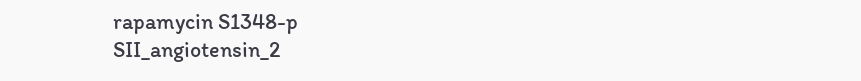rapamycin S1348-p
SII_angiotensin_2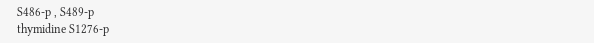S486-p , S489-p
thymidine S1276-p